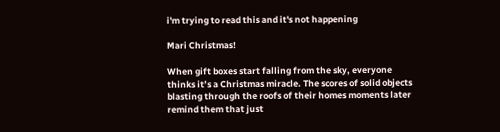i'm trying to read this and it's not happening

Mari Christmas!

When gift boxes start falling from the sky, everyone thinks it’s a Christmas miracle. The scores of solid objects blasting through the roofs of their homes moments later remind them that just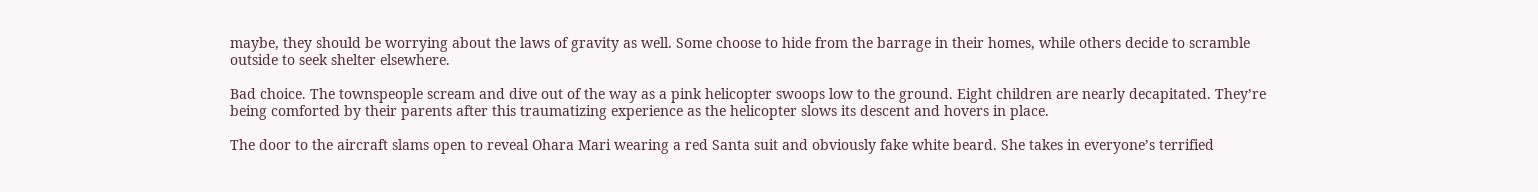maybe, they should be worrying about the laws of gravity as well. Some choose to hide from the barrage in their homes, while others decide to scramble outside to seek shelter elsewhere.

Bad choice. The townspeople scream and dive out of the way as a pink helicopter swoops low to the ground. Eight children are nearly decapitated. They’re being comforted by their parents after this traumatizing experience as the helicopter slows its descent and hovers in place.

The door to the aircraft slams open to reveal Ohara Mari wearing a red Santa suit and obviously fake white beard. She takes in everyone’s terrified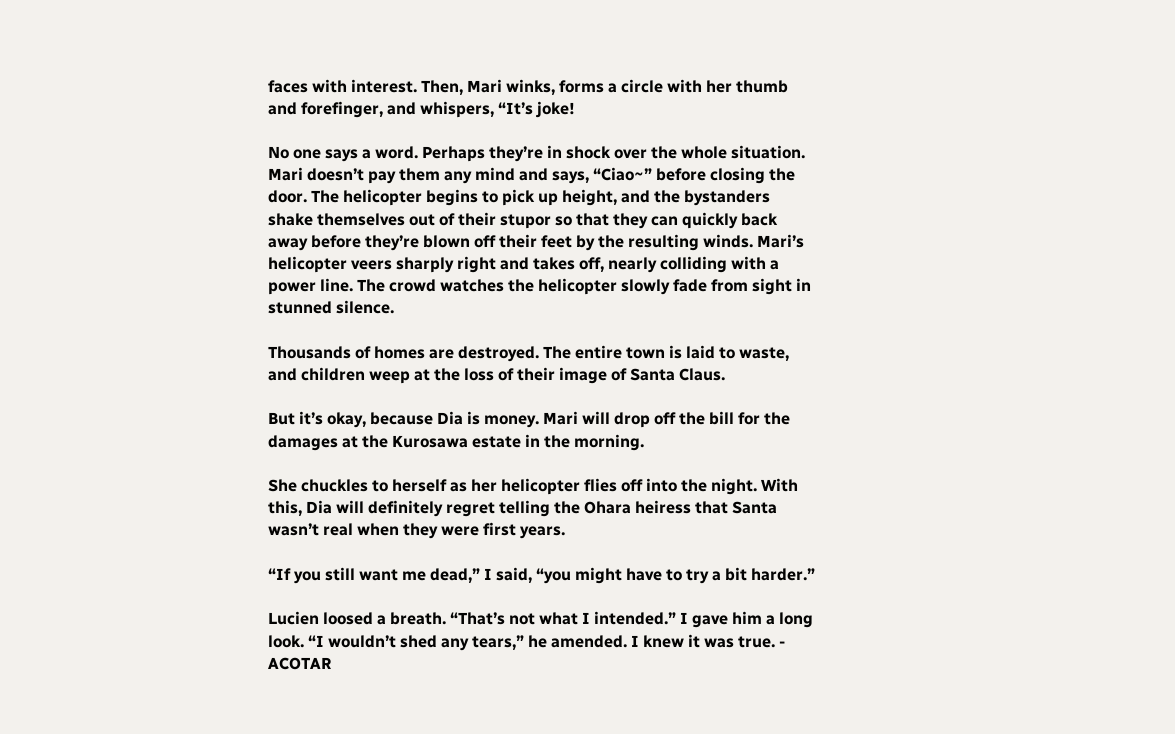faces with interest. Then, Mari winks, forms a circle with her thumb and forefinger, and whispers, “It’s joke!

No one says a word. Perhaps they’re in shock over the whole situation. Mari doesn’t pay them any mind and says, “Ciao~” before closing the door. The helicopter begins to pick up height, and the bystanders shake themselves out of their stupor so that they can quickly back away before they’re blown off their feet by the resulting winds. Mari’s helicopter veers sharply right and takes off, nearly colliding with a power line. The crowd watches the helicopter slowly fade from sight in stunned silence.

Thousands of homes are destroyed. The entire town is laid to waste, and children weep at the loss of their image of Santa Claus.

But it’s okay, because Dia is money. Mari will drop off the bill for the damages at the Kurosawa estate in the morning.

She chuckles to herself as her helicopter flies off into the night. With this, Dia will definitely regret telling the Ohara heiress that Santa wasn’t real when they were first years.

“If you still want me dead,” I said, “you might have to try a bit harder.”

Lucien loosed a breath. “That’s not what I intended.” I gave him a long look. “I wouldn’t shed any tears,” he amended. I knew it was true. - ACOTAR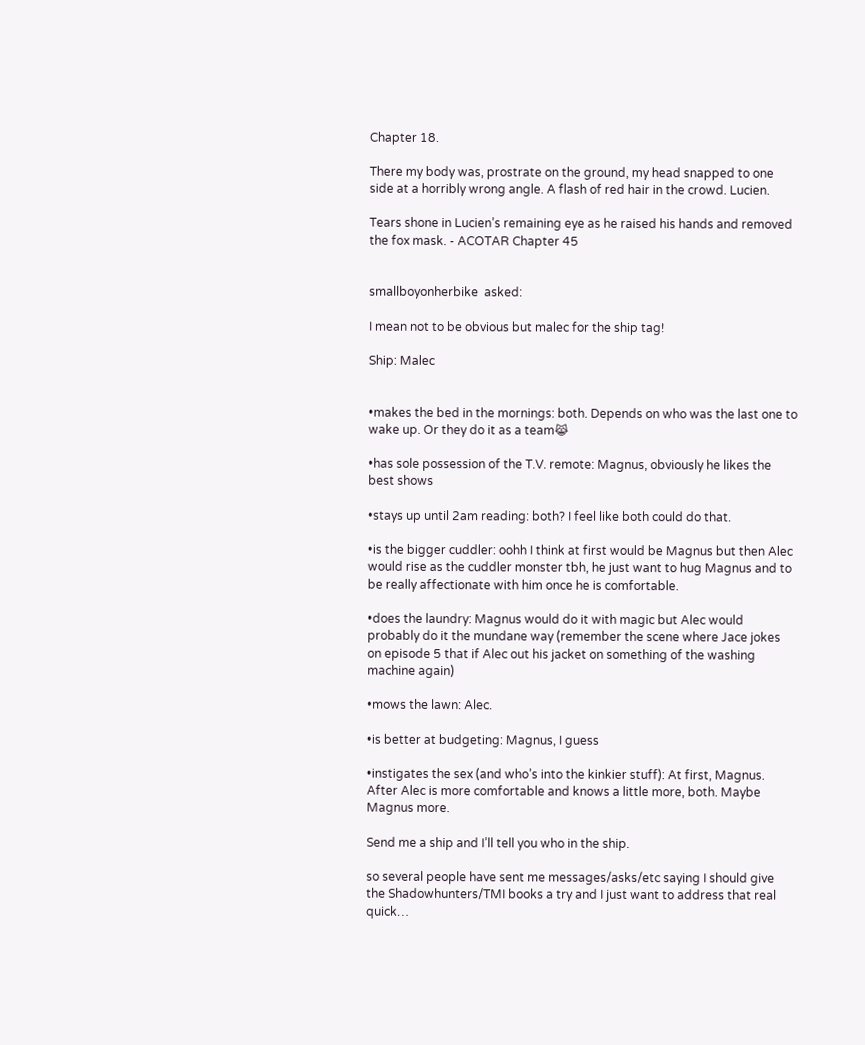Chapter 18.

There my body was, prostrate on the ground, my head snapped to one side at a horribly wrong angle. A flash of red hair in the crowd. Lucien.

Tears shone in Lucien’s remaining eye as he raised his hands and removed the fox mask. - ACOTAR Chapter 45


smallboyonherbike  asked:

I mean not to be obvious but malec for the ship tag!

Ship: Malec


•makes the bed in the mornings: both. Depends on who was the last one to wake up. Or they do it as a team😹

•has sole possession of the T.V. remote: Magnus, obviously he likes the best shows

•stays up until 2am reading: both? I feel like both could do that.

•is the bigger cuddler: oohh I think at first would be Magnus but then Alec would rise as the cuddler monster tbh, he just want to hug Magnus and to be really affectionate with him once he is comfortable.

•does the laundry: Magnus would do it with magic but Alec would probably do it the mundane way (remember the scene where Jace jokes on episode 5 that if Alec out his jacket on something of the washing machine again)

•mows the lawn: Alec.

•is better at budgeting: Magnus, I guess

•instigates the sex (and who’s into the kinkier stuff): At first, Magnus. After Alec is more comfortable and knows a little more, both. Maybe Magnus more.

Send me a ship and I’ll tell you who in the ship.

so several people have sent me messages/asks/etc saying I should give the Shadowhunters/TMI books a try and I just want to address that real quick…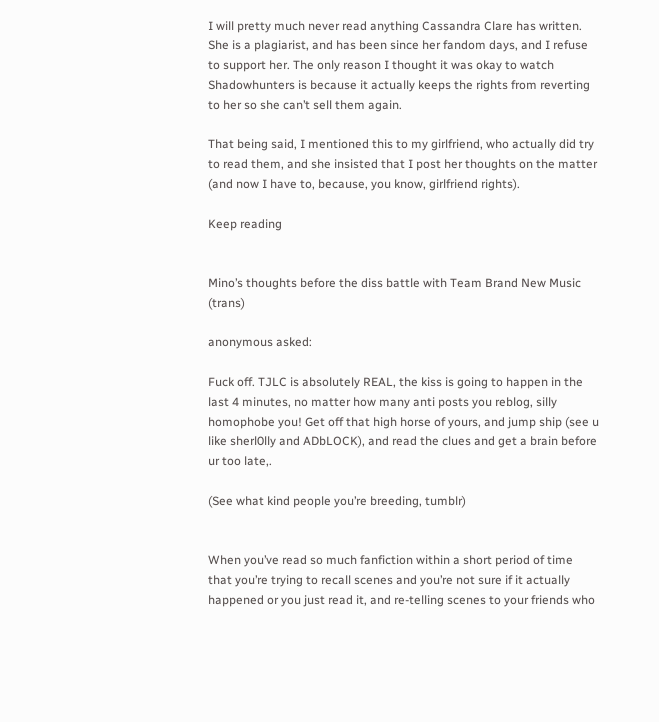I will pretty much never read anything Cassandra Clare has written. She is a plagiarist, and has been since her fandom days, and I refuse to support her. The only reason I thought it was okay to watch Shadowhunters is because it actually keeps the rights from reverting to her so she can’t sell them again.

That being said, I mentioned this to my girlfriend, who actually did try to read them, and she insisted that I post her thoughts on the matter (and now I have to, because, you know, girlfriend rights).

Keep reading


Mino’s thoughts before the diss battle with Team Brand New Music (trans)

anonymous asked:

Fuck off. TJLC is absolutely REAL, the kiss is going to happen in the last 4 minutes, no matter how many anti posts you reblog, silly homophobe you! Get off that high horse of yours, and jump ship (see u like sherl0lly and ADbLOCK), and read the clues and get a brain before ur too late,.

(See what kind people you’re breeding, tumblr)


When you’ve read so much fanfiction within a short period of time that you’re trying to recall scenes and you’re not sure if it actually happened or you just read it, and re-telling scenes to your friends who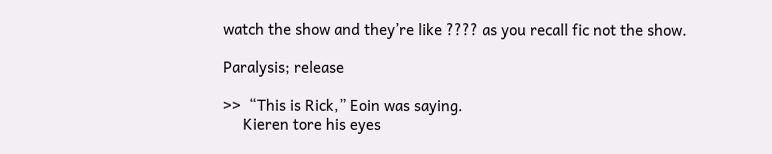watch the show and they’re like ???? as you recall fic not the show.

Paralysis; release

>>  “This is Rick,” Eoin was saying.
     Kieren tore his eyes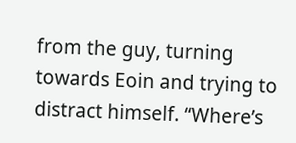from the guy, turning towards Eoin and trying to distract himself. “Where’s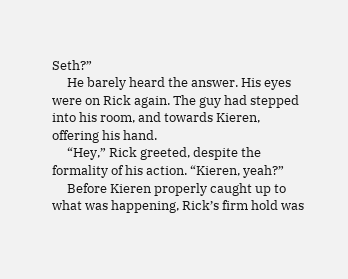Seth?”
     He barely heard the answer. His eyes were on Rick again. The guy had stepped into his room, and towards Kieren, offering his hand.
     “Hey,” Rick greeted, despite the formality of his action. “Kieren, yeah?”
     Before Kieren properly caught up to what was happening, Rick’s firm hold was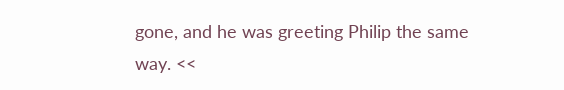gone, and he was greeting Philip the same way. <<